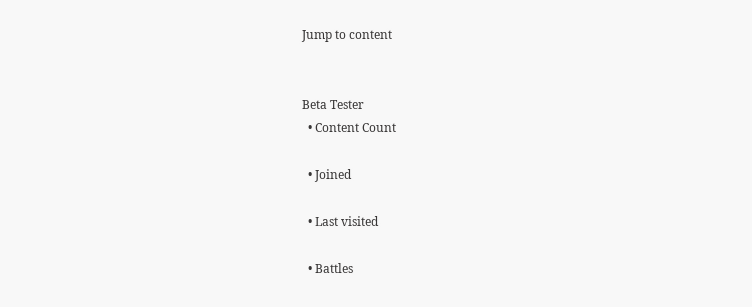Jump to content


Beta Tester
  • Content Сount

  • Joined

  • Last visited

  • Battles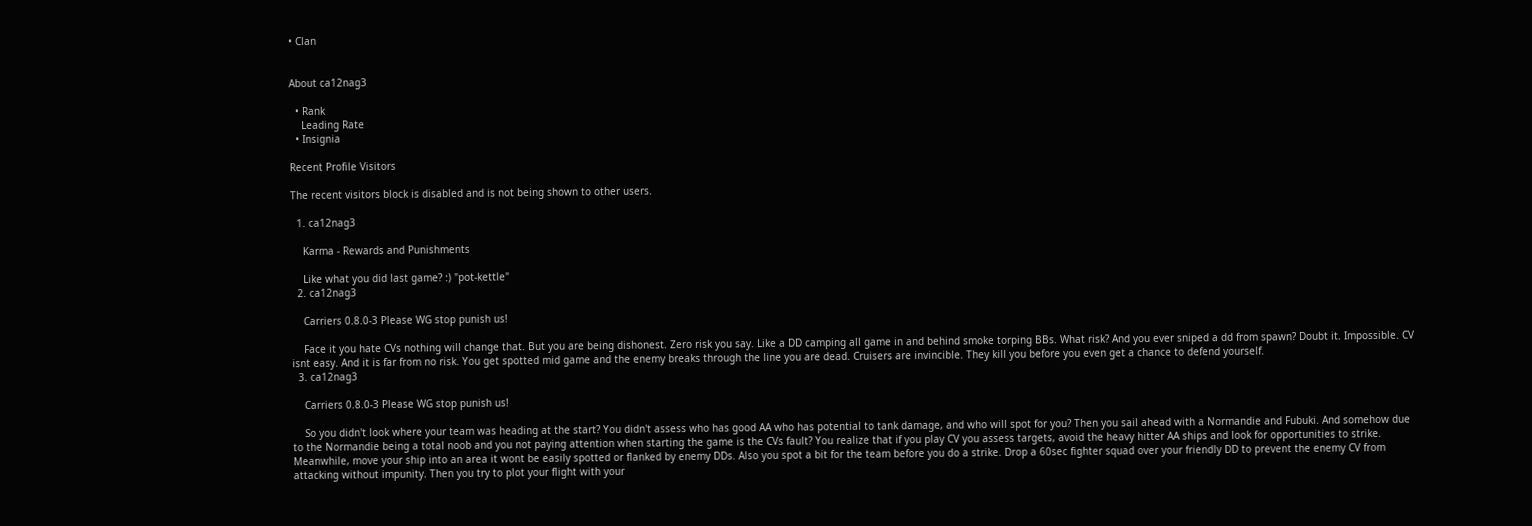• Clan


About ca12nag3

  • Rank
    Leading Rate
  • Insignia

Recent Profile Visitors

The recent visitors block is disabled and is not being shown to other users.

  1. ca12nag3

    Karma - Rewards and Punishments

    Like what you did last game? :) "pot-kettle"
  2. ca12nag3

    Carriers 0.8.0-3 Please WG stop punish us!

    Face it you hate CVs nothing will change that. But you are being dishonest. Zero risk you say. Like a DD camping all game in and behind smoke torping BBs. What risk? And you ever sniped a dd from spawn? Doubt it. Impossible. CV isnt easy. And it is far from no risk. You get spotted mid game and the enemy breaks through the line you are dead. Cruisers are invincible. They kill you before you even get a chance to defend yourself.
  3. ca12nag3

    Carriers 0.8.0-3 Please WG stop punish us!

    So you didn't look where your team was heading at the start? You didn't assess who has good AA who has potential to tank damage, and who will spot for you? Then you sail ahead with a Normandie and Fubuki. And somehow due to the Normandie being a total noob and you not paying attention when starting the game is the CVs fault? You realize that if you play CV you assess targets, avoid the heavy hitter AA ships and look for opportunities to strike. Meanwhile, move your ship into an area it wont be easily spotted or flanked by enemy DDs. Also you spot a bit for the team before you do a strike. Drop a 60sec fighter squad over your friendly DD to prevent the enemy CV from attacking without impunity. Then you try to plot your flight with your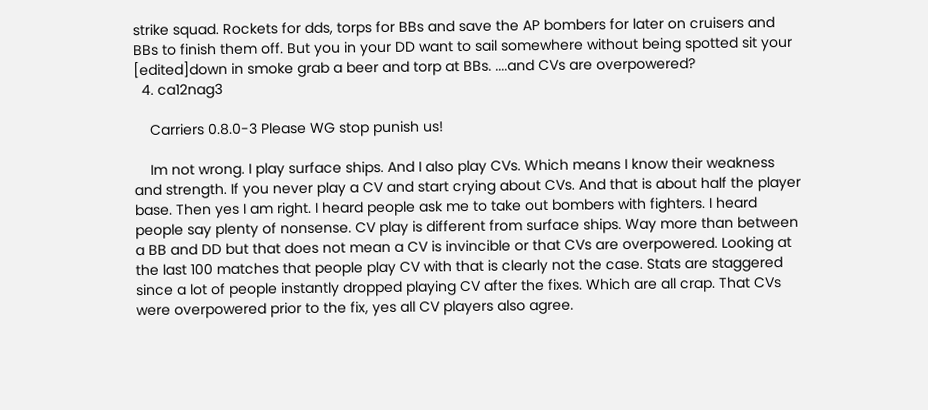strike squad. Rockets for dds, torps for BBs and save the AP bombers for later on cruisers and BBs to finish them off. But you in your DD want to sail somewhere without being spotted sit your [edited]down in smoke grab a beer and torp at BBs. ....and CVs are overpowered?
  4. ca12nag3

    Carriers 0.8.0-3 Please WG stop punish us!

    Im not wrong. I play surface ships. And I also play CVs. Which means I know their weakness and strength. If you never play a CV and start crying about CVs. And that is about half the player base. Then yes I am right. I heard people ask me to take out bombers with fighters. I heard people say plenty of nonsense. CV play is different from surface ships. Way more than between a BB and DD but that does not mean a CV is invincible or that CVs are overpowered. Looking at the last 100 matches that people play CV with that is clearly not the case. Stats are staggered since a lot of people instantly dropped playing CV after the fixes. Which are all crap. That CVs were overpowered prior to the fix, yes all CV players also agree.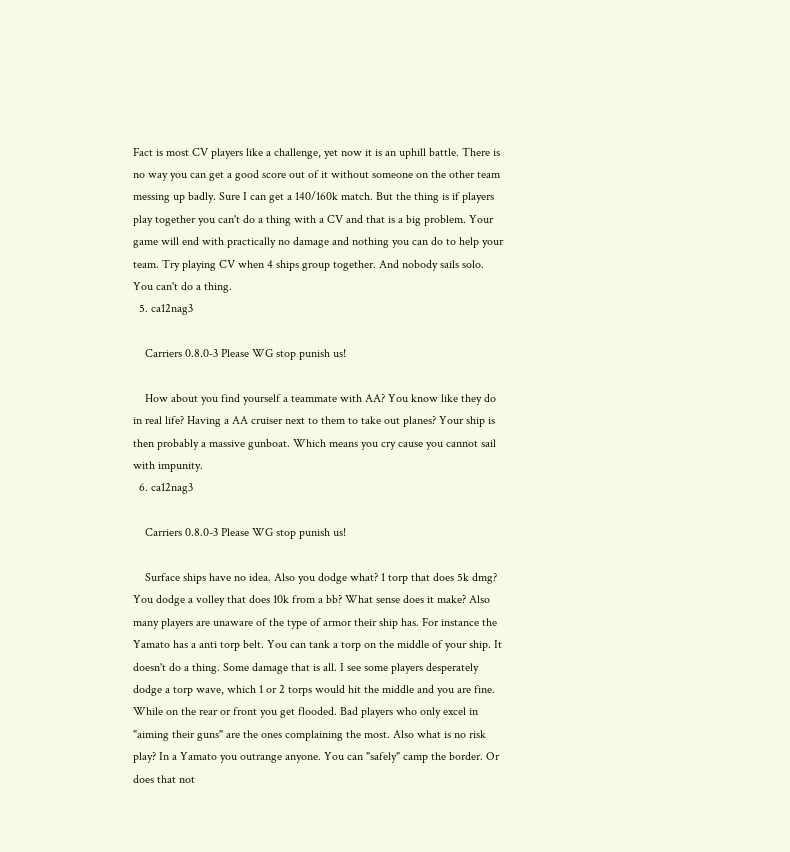Fact is most CV players like a challenge, yet now it is an uphill battle. There is no way you can get a good score out of it without someone on the other team messing up badly. Sure I can get a 140/160k match. But the thing is if players play together you can't do a thing with a CV and that is a big problem. Your game will end with practically no damage and nothing you can do to help your team. Try playing CV when 4 ships group together. And nobody sails solo. You can't do a thing.
  5. ca12nag3

    Carriers 0.8.0-3 Please WG stop punish us!

    How about you find yourself a teammate with AA? You know like they do in real life? Having a AA cruiser next to them to take out planes? Your ship is then probably a massive gunboat. Which means you cry cause you cannot sail with impunity.
  6. ca12nag3

    Carriers 0.8.0-3 Please WG stop punish us!

    Surface ships have no idea. Also you dodge what? 1 torp that does 5k dmg? You dodge a volley that does 10k from a bb? What sense does it make? Also many players are unaware of the type of armor their ship has. For instance the Yamato has a anti torp belt. You can tank a torp on the middle of your ship. It doesn't do a thing. Some damage that is all. I see some players desperately dodge a torp wave, which 1 or 2 torps would hit the middle and you are fine. While on the rear or front you get flooded. Bad players who only excel in "aiming their guns" are the ones complaining the most. Also what is no risk play? In a Yamato you outrange anyone. You can "safely" camp the border. Or does that not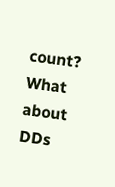count? What about DDs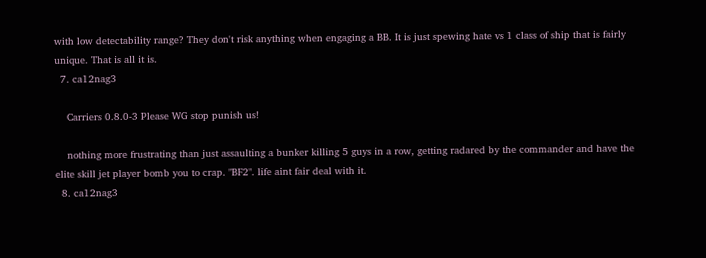with low detectability range? They don't risk anything when engaging a BB. It is just spewing hate vs 1 class of ship that is fairly unique. That is all it is.
  7. ca12nag3

    Carriers 0.8.0-3 Please WG stop punish us!

    nothing more frustrating than just assaulting a bunker killing 5 guys in a row, getting radared by the commander and have the elite skill jet player bomb you to crap. "BF2". life aint fair deal with it.
  8. ca12nag3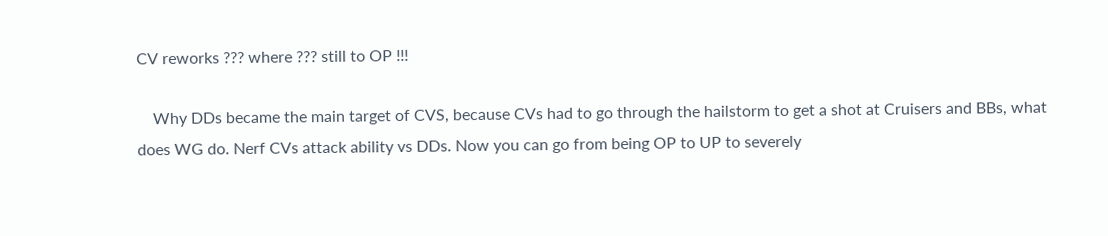CV reworks ??? where ??? still to OP !!!

    Why DDs became the main target of CVS, because CVs had to go through the hailstorm to get a shot at Cruisers and BBs, what does WG do. Nerf CVs attack ability vs DDs. Now you can go from being OP to UP to severely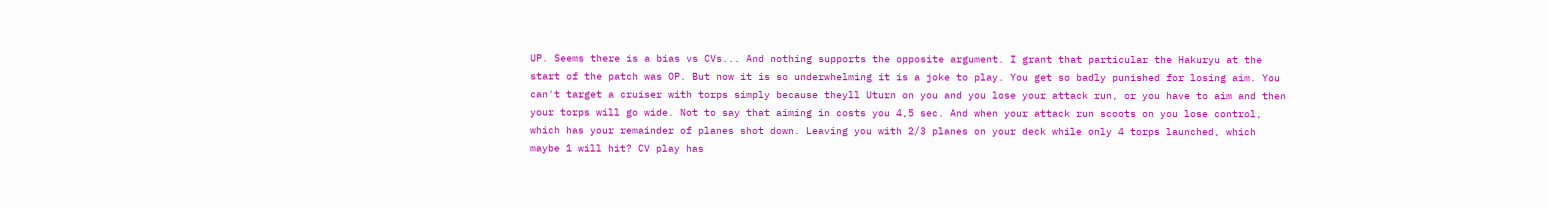UP. Seems there is a bias vs CVs... And nothing supports the opposite argument. I grant that particular the Hakuryu at the start of the patch was OP. But now it is so underwhelming it is a joke to play. You get so badly punished for losing aim. You can't target a cruiser with torps simply because theyll Uturn on you and you lose your attack run, or you have to aim and then your torps will go wide. Not to say that aiming in costs you 4,5 sec. And when your attack run scoots on you lose control, which has your remainder of planes shot down. Leaving you with 2/3 planes on your deck while only 4 torps launched, which maybe 1 will hit? CV play has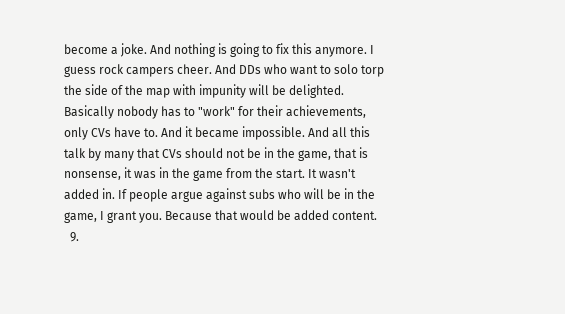become a joke. And nothing is going to fix this anymore. I guess rock campers cheer. And DDs who want to solo torp the side of the map with impunity will be delighted. Basically nobody has to "work" for their achievements, only CVs have to. And it became impossible. And all this talk by many that CVs should not be in the game, that is nonsense, it was in the game from the start. It wasn't added in. If people argue against subs who will be in the game, I grant you. Because that would be added content.
  9.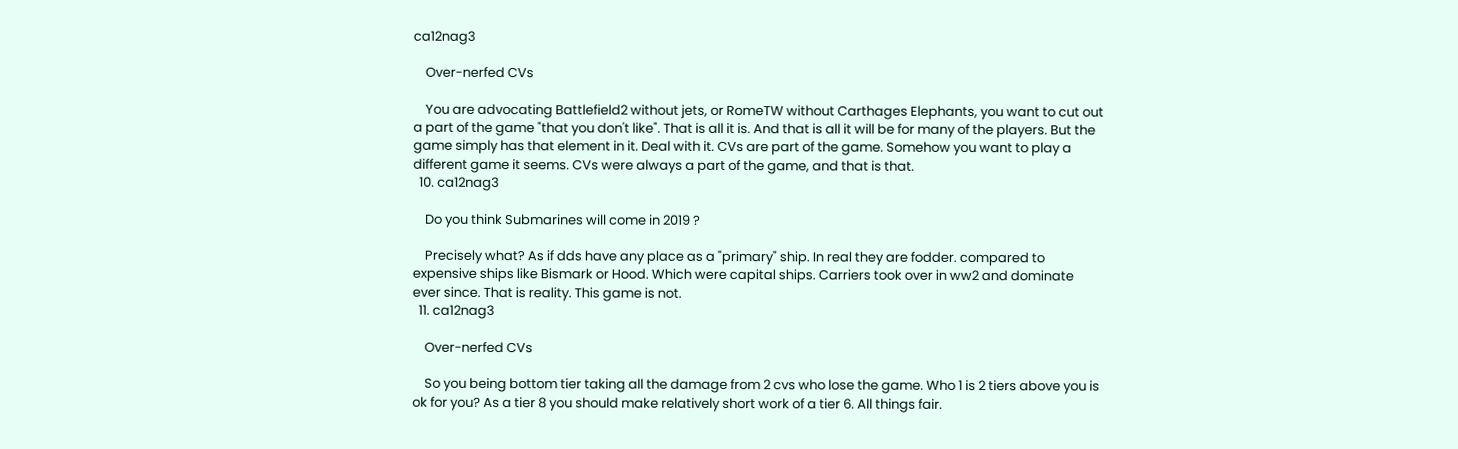ca12nag3

    Over-nerfed CVs

    You are advocating Battlefield2 without jets, or RomeTW without Carthages Elephants, you want to cut out a part of the game "that you don't like". That is all it is. And that is all it will be for many of the players. But the game simply has that element in it. Deal with it. CVs are part of the game. Somehow you want to play a different game it seems. CVs were always a part of the game, and that is that.
  10. ca12nag3

    Do you think Submarines will come in 2019 ?

    Precisely what? As if dds have any place as a "primary" ship. In real they are fodder. compared to expensive ships like Bismark or Hood. Which were capital ships. Carriers took over in ww2 and dominate ever since. That is reality. This game is not.
  11. ca12nag3

    Over-nerfed CVs

    So you being bottom tier taking all the damage from 2 cvs who lose the game. Who 1 is 2 tiers above you is ok for you? As a tier 8 you should make relatively short work of a tier 6. All things fair.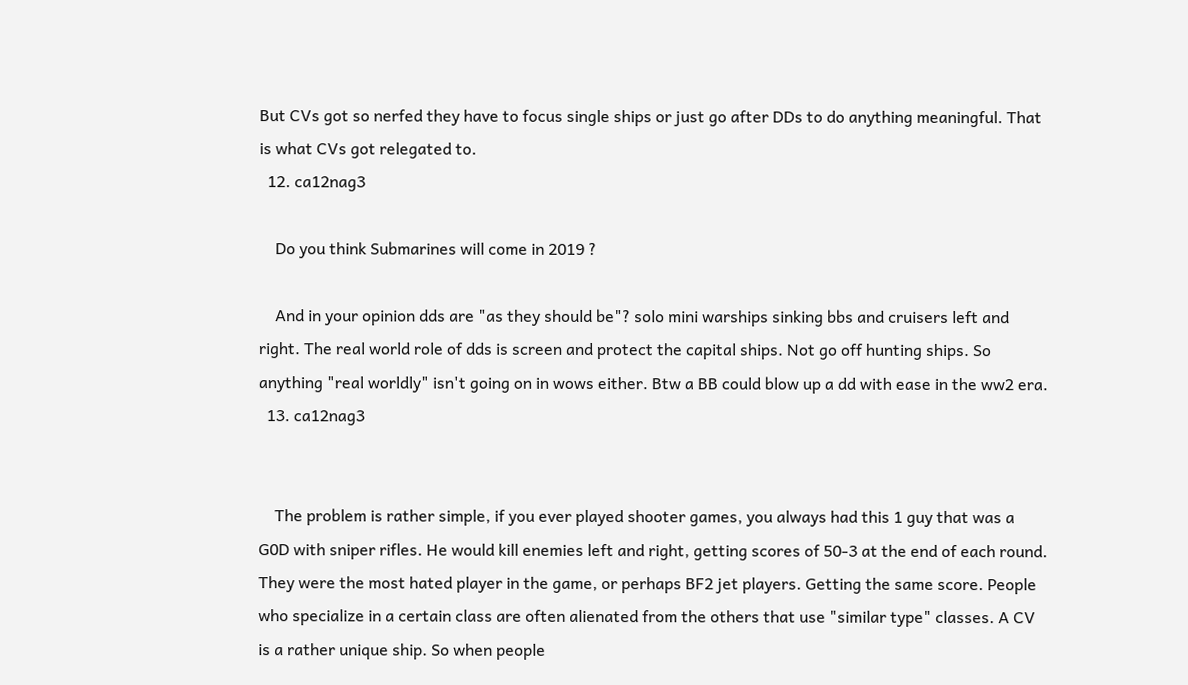But CVs got so nerfed they have to focus single ships or just go after DDs to do anything meaningful. That is what CVs got relegated to.
  12. ca12nag3

    Do you think Submarines will come in 2019 ?

    And in your opinion dds are "as they should be"? solo mini warships sinking bbs and cruisers left and right. The real world role of dds is screen and protect the capital ships. Not go off hunting ships. So anything "real worldly" isn't going on in wows either. Btw a BB could blow up a dd with ease in the ww2 era.
  13. ca12nag3


    The problem is rather simple, if you ever played shooter games, you always had this 1 guy that was a G0D with sniper rifles. He would kill enemies left and right, getting scores of 50-3 at the end of each round. They were the most hated player in the game, or perhaps BF2 jet players. Getting the same score. People who specialize in a certain class are often alienated from the others that use "similar type" classes. A CV is a rather unique ship. So when people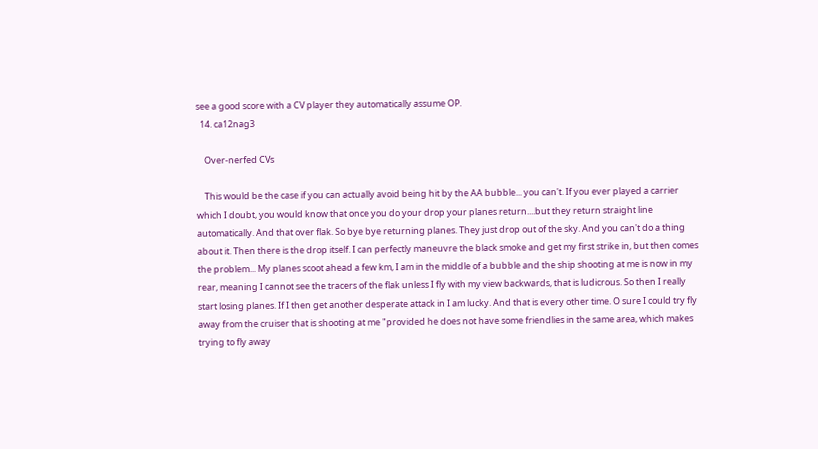see a good score with a CV player they automatically assume OP.
  14. ca12nag3

    Over-nerfed CVs

    This would be the case if you can actually avoid being hit by the AA bubble... you can't. If you ever played a carrier which I doubt, you would know that once you do your drop your planes return....but they return straight line automatically. And that over flak. So bye bye returning planes. They just drop out of the sky. And you can't do a thing about it. Then there is the drop itself. I can perfectly maneuvre the black smoke and get my first strike in, but then comes the problem... My planes scoot ahead a few km, I am in the middle of a bubble and the ship shooting at me is now in my rear, meaning I cannot see the tracers of the flak unless I fly with my view backwards, that is ludicrous. So then I really start losing planes. If I then get another desperate attack in I am lucky. And that is every other time. O sure I could try fly away from the cruiser that is shooting at me "provided he does not have some friendlies in the same area, which makes trying to fly away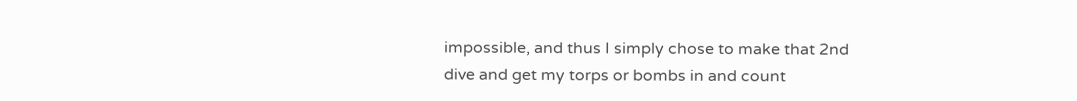impossible, and thus I simply chose to make that 2nd dive and get my torps or bombs in and count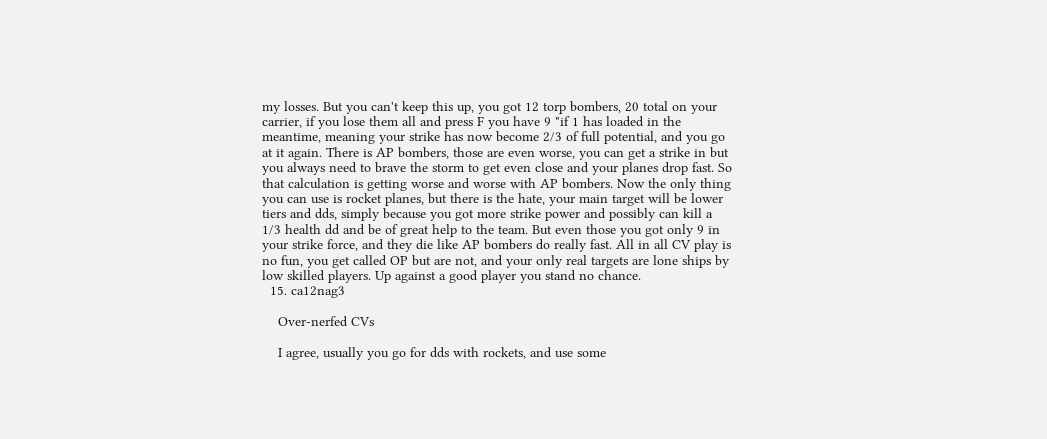my losses. But you can't keep this up, you got 12 torp bombers, 20 total on your carrier, if you lose them all and press F you have 9 "if 1 has loaded in the meantime, meaning your strike has now become 2/3 of full potential, and you go at it again. There is AP bombers, those are even worse, you can get a strike in but you always need to brave the storm to get even close and your planes drop fast. So that calculation is getting worse and worse with AP bombers. Now the only thing you can use is rocket planes, but there is the hate, your main target will be lower tiers and dds, simply because you got more strike power and possibly can kill a 1/3 health dd and be of great help to the team. But even those you got only 9 in your strike force, and they die like AP bombers do really fast. All in all CV play is no fun, you get called OP but are not, and your only real targets are lone ships by low skilled players. Up against a good player you stand no chance.
  15. ca12nag3

    Over-nerfed CVs

    I agree, usually you go for dds with rockets, and use some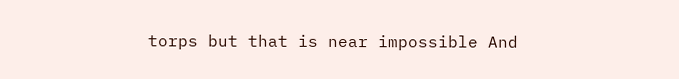torps but that is near impossible And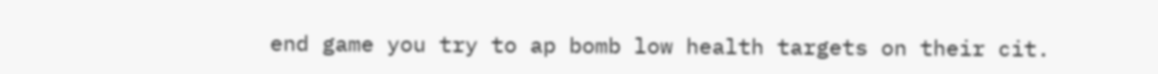end game you try to ap bomb low health targets on their cit.